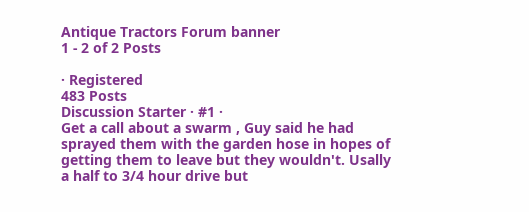Antique Tractors Forum banner
1 - 2 of 2 Posts

· Registered
483 Posts
Discussion Starter · #1 ·
Get a call about a swarm , Guy said he had sprayed them with the garden hose in hopes of getting them to leave but they wouldn't. Usally a half to 3/4 hour drive but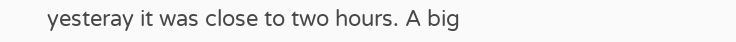yesteray it was close to two hours. A big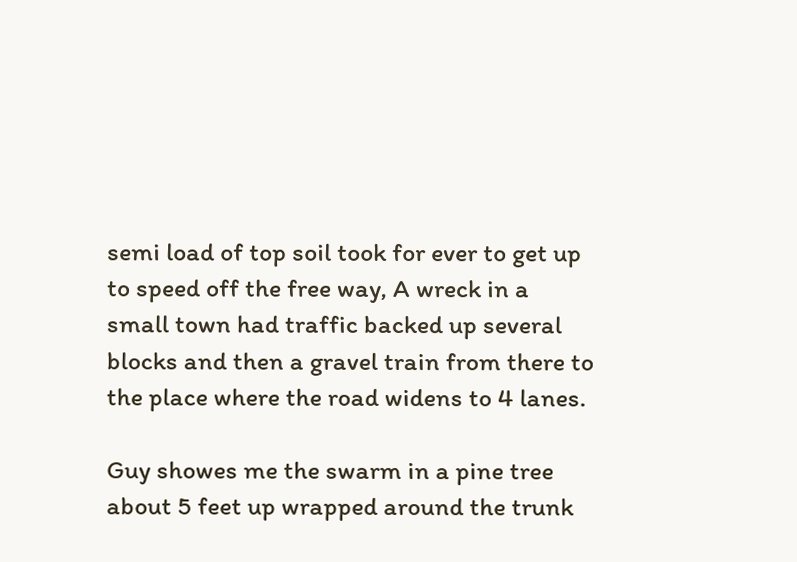semi load of top soil took for ever to get up to speed off the free way, A wreck in a small town had traffic backed up several blocks and then a gravel train from there to the place where the road widens to 4 lanes.

Guy showes me the swarm in a pine tree about 5 feet up wrapped around the trunk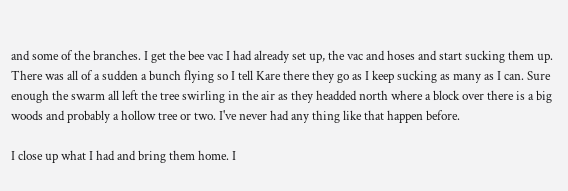and some of the branches. I get the bee vac I had already set up, the vac and hoses and start sucking them up. There was all of a sudden a bunch flying so I tell Kare there they go as I keep sucking as many as I can. Sure enough the swarm all left the tree swirling in the air as they headded north where a block over there is a big woods and probably a hollow tree or two. I've never had any thing like that happen before.

I close up what I had and bring them home. I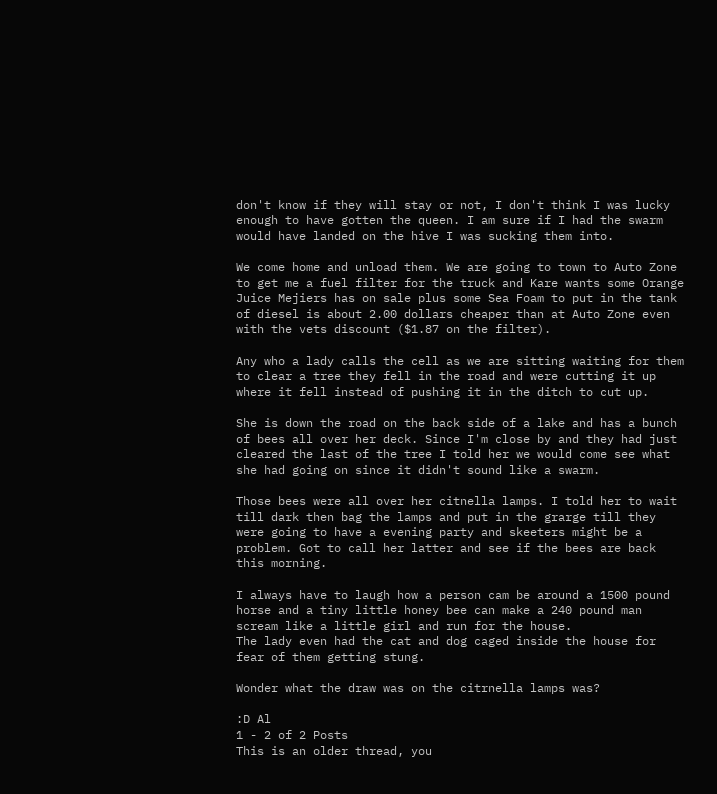don't know if they will stay or not, I don't think I was lucky enough to have gotten the queen. I am sure if I had the swarm would have landed on the hive I was sucking them into.

We come home and unload them. We are going to town to Auto Zone to get me a fuel filter for the truck and Kare wants some Orange Juice Mejiers has on sale plus some Sea Foam to put in the tank of diesel is about 2.00 dollars cheaper than at Auto Zone even with the vets discount ($1.87 on the filter).

Any who a lady calls the cell as we are sitting waiting for them to clear a tree they fell in the road and were cutting it up where it fell instead of pushing it in the ditch to cut up.

She is down the road on the back side of a lake and has a bunch of bees all over her deck. Since I'm close by and they had just cleared the last of the tree I told her we would come see what she had going on since it didn't sound like a swarm.

Those bees were all over her citnella lamps. I told her to wait till dark then bag the lamps and put in the grarge till they were going to have a evening party and skeeters might be a problem. Got to call her latter and see if the bees are back this morning.

I always have to laugh how a person cam be around a 1500 pound horse and a tiny little honey bee can make a 240 pound man scream like a little girl and run for the house.
The lady even had the cat and dog caged inside the house for fear of them getting stung.

Wonder what the draw was on the citrnella lamps was?

:D Al
1 - 2 of 2 Posts
This is an older thread, you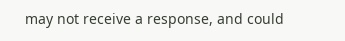may not receive a response, and could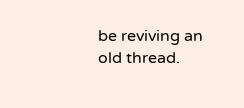be reviving an old thread.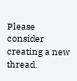Please consider creating a new thread.